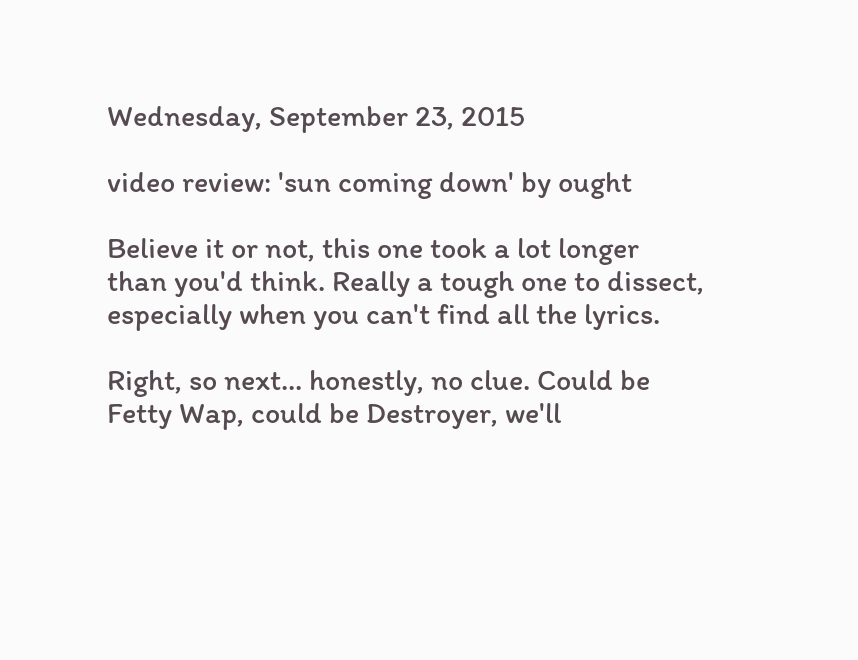Wednesday, September 23, 2015

video review: 'sun coming down' by ought

Believe it or not, this one took a lot longer than you'd think. Really a tough one to dissect, especially when you can't find all the lyrics.

Right, so next... honestly, no clue. Could be Fetty Wap, could be Destroyer, we'll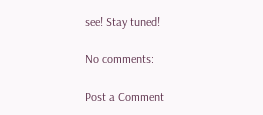see! Stay tuned!

No comments:

Post a Comment